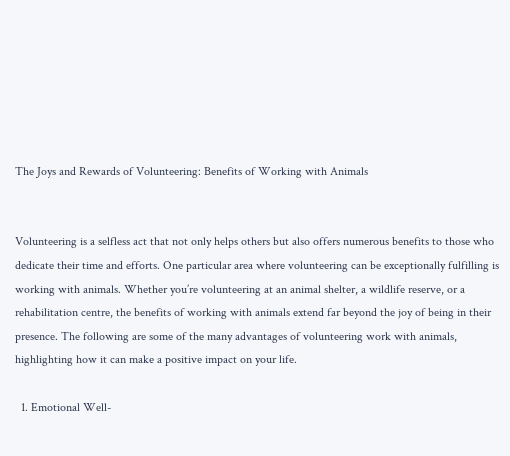The Joys and Rewards of Volunteering: Benefits of Working with Animals


Volunteering is a selfless act that not only helps others but also offers numerous benefits to those who dedicate their time and efforts. One particular area where volunteering can be exceptionally fulfilling is working with animals. Whether you’re volunteering at an animal shelter, a wildlife reserve, or a rehabilitation centre, the benefits of working with animals extend far beyond the joy of being in their presence. The following are some of the many advantages of volunteering work with animals, highlighting how it can make a positive impact on your life.

  1. Emotional Well-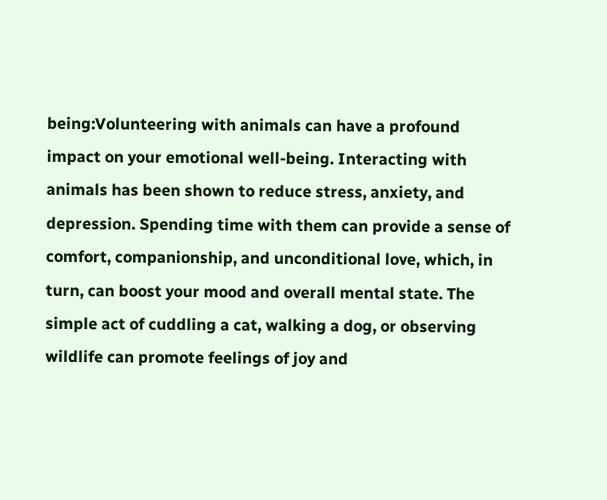being:Volunteering with animals can have a profound impact on your emotional well-being. Interacting with animals has been shown to reduce stress, anxiety, and depression. Spending time with them can provide a sense of comfort, companionship, and unconditional love, which, in turn, can boost your mood and overall mental state. The simple act of cuddling a cat, walking a dog, or observing wildlife can promote feelings of joy and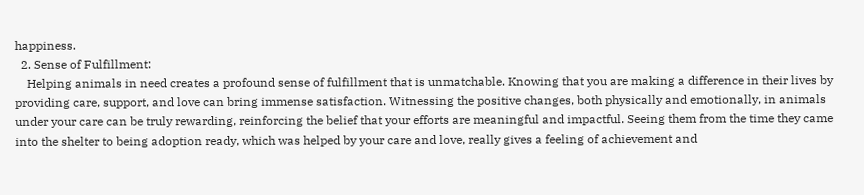happiness.
  2. Sense of Fulfillment:
    Helping animals in need creates a profound sense of fulfillment that is unmatchable. Knowing that you are making a difference in their lives by providing care, support, and love can bring immense satisfaction. Witnessing the positive changes, both physically and emotionally, in animals under your care can be truly rewarding, reinforcing the belief that your efforts are meaningful and impactful. Seeing them from the time they came into the shelter to being adoption ready, which was helped by your care and love, really gives a feeling of achievement and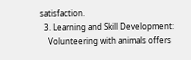satisfaction.
  3. Learning and Skill Development:
    Volunteering with animals offers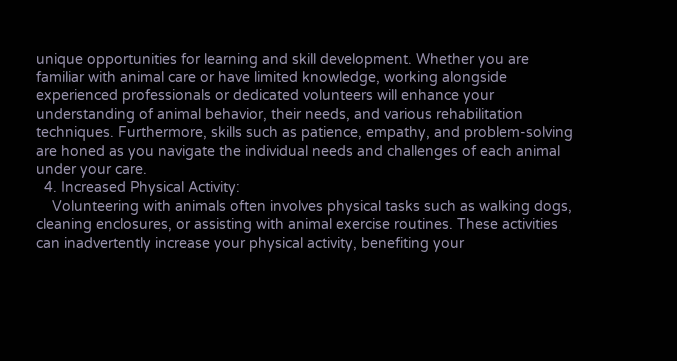unique opportunities for learning and skill development. Whether you are familiar with animal care or have limited knowledge, working alongside experienced professionals or dedicated volunteers will enhance your understanding of animal behavior, their needs, and various rehabilitation techniques. Furthermore, skills such as patience, empathy, and problem-solving are honed as you navigate the individual needs and challenges of each animal under your care.
  4. Increased Physical Activity:
    Volunteering with animals often involves physical tasks such as walking dogs, cleaning enclosures, or assisting with animal exercise routines. These activities can inadvertently increase your physical activity, benefiting your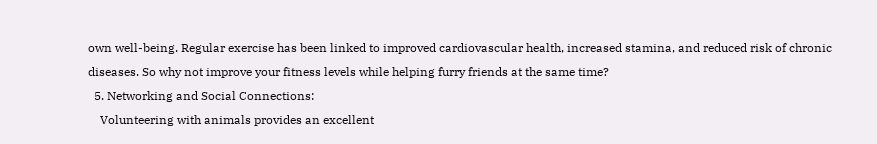own well-being. Regular exercise has been linked to improved cardiovascular health, increased stamina, and reduced risk of chronic diseases. So why not improve your fitness levels while helping furry friends at the same time?
  5. Networking and Social Connections:
    Volunteering with animals provides an excellent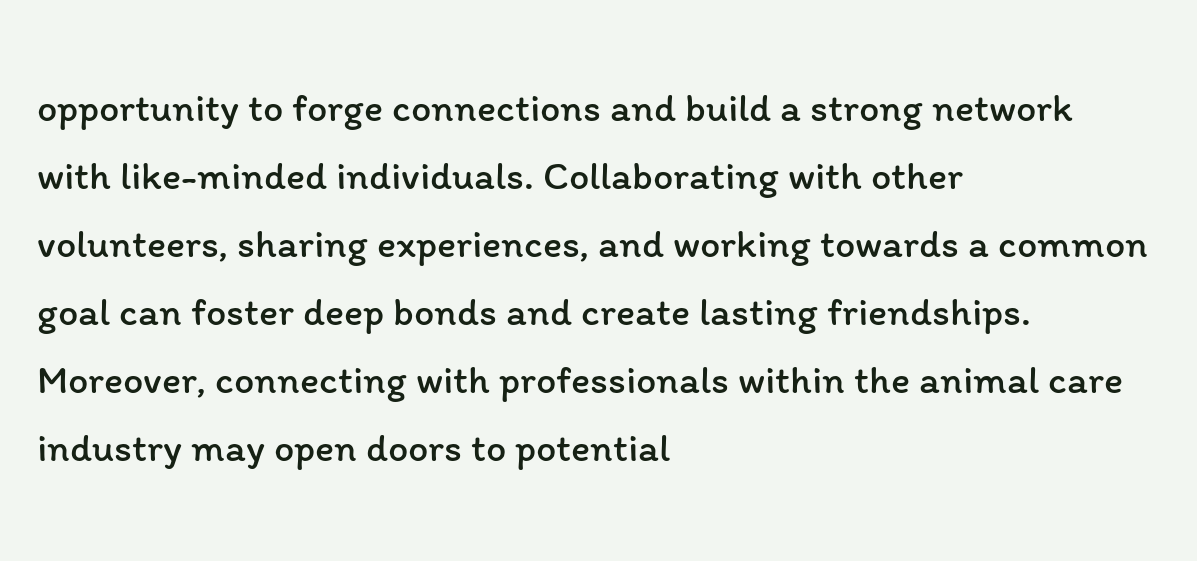opportunity to forge connections and build a strong network with like-minded individuals. Collaborating with other volunteers, sharing experiences, and working towards a common goal can foster deep bonds and create lasting friendships. Moreover, connecting with professionals within the animal care industry may open doors to potential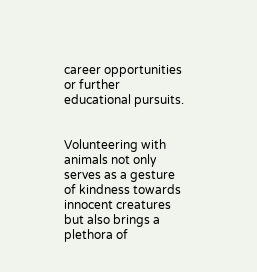career opportunities or further educational pursuits.


Volunteering with animals not only serves as a gesture of kindness towards innocent creatures but also brings a plethora of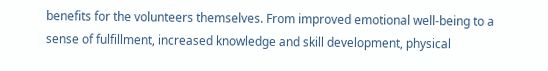benefits for the volunteers themselves. From improved emotional well-being to a sense of fulfillment, increased knowledge and skill development, physical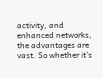activity, and enhanced networks, the advantages are vast. So whether it’s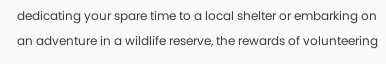dedicating your spare time to a local shelter or embarking on an adventure in a wildlife reserve, the rewards of volunteering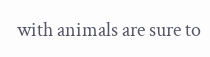with animals are sure to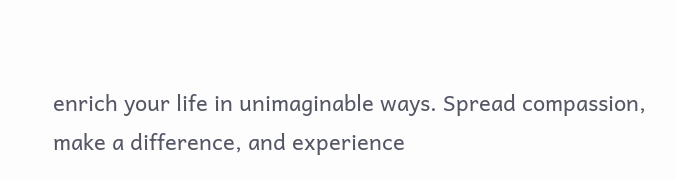enrich your life in unimaginable ways. Spread compassion, make a difference, and experience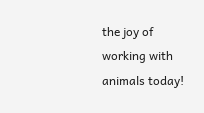the joy of working with animals today!